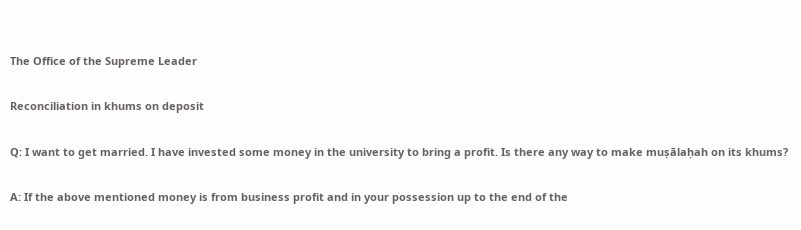The Office of the Supreme Leader

Reconciliation in khums on deposit

Q: I want to get married. I have invested some money in the university to bring a profit. Is there any way to make muṣālaḥah on its khums?

A: If the above mentioned money is from business profit and in your possession up to the end of the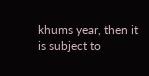khums year, then it is subject to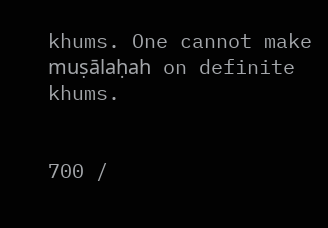khums. One cannot make muṣālaḥah on definite khums.


700 /